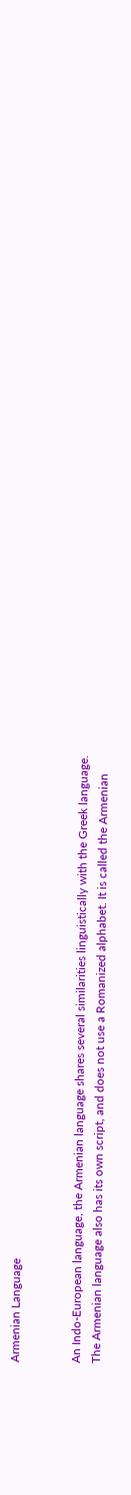Armenian Language


An Indo-European language, the Armenian language shares several similarities linguistically with the Greek language. The Armenian language also has its own script, and does not use a Romanized alphabet. It is called the Armenian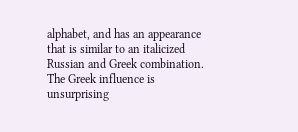alphabet, and has an appearance that is similar to an italicized Russian and Greek combination. The Greek influence is unsurprising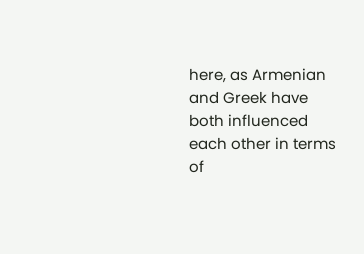here, as Armenian and Greek have both influenced each other in terms of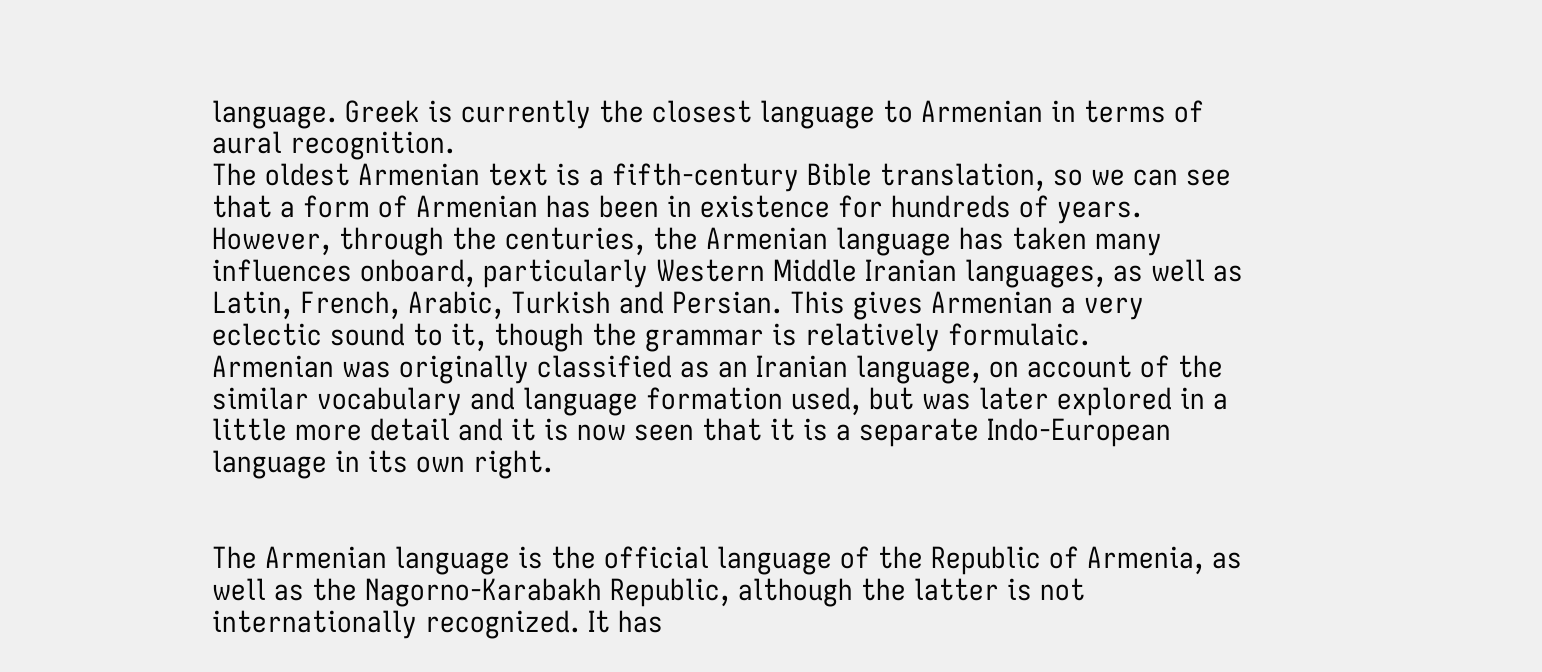language. Greek is currently the closest language to Armenian in terms of aural recognition.
The oldest Armenian text is a fifth-century Bible translation, so we can see that a form of Armenian has been in existence for hundreds of years. However, through the centuries, the Armenian language has taken many influences onboard, particularly Western Middle Iranian languages, as well as Latin, French, Arabic, Turkish and Persian. This gives Armenian a very eclectic sound to it, though the grammar is relatively formulaic.
Armenian was originally classified as an Iranian language, on account of the similar vocabulary and language formation used, but was later explored in a little more detail and it is now seen that it is a separate Indo-European language in its own right.


The Armenian language is the official language of the Republic of Armenia, as well as the Nagorno-Karabakh Republic, although the latter is not internationally recognized. It has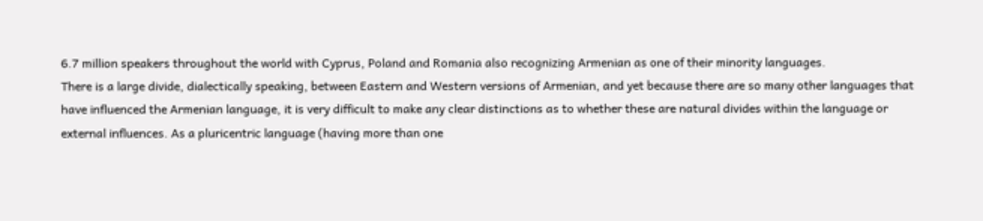6.7 million speakers throughout the world with Cyprus, Poland and Romania also recognizing Armenian as one of their minority languages.
There is a large divide, dialectically speaking, between Eastern and Western versions of Armenian, and yet because there are so many other languages that have influenced the Armenian language, it is very difficult to make any clear distinctions as to whether these are natural divides within the language or external influences. As a pluricentric language (having more than one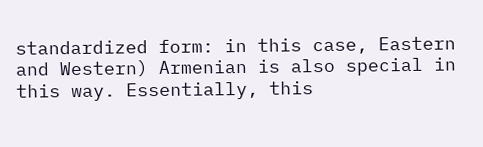standardized form: in this case, Eastern and Western) Armenian is also special in this way. Essentially, this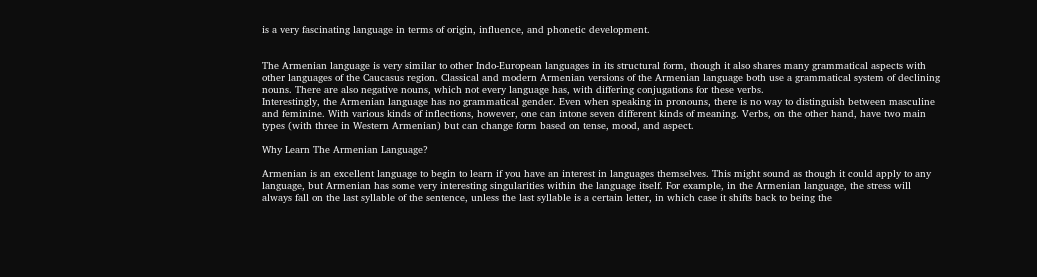is a very fascinating language in terms of origin, influence, and phonetic development.


The Armenian language is very similar to other Indo-European languages in its structural form, though it also shares many grammatical aspects with other languages of the Caucasus region. Classical and modern Armenian versions of the Armenian language both use a grammatical system of declining nouns. There are also negative nouns, which not every language has, with differing conjugations for these verbs.
Interestingly, the Armenian language has no grammatical gender. Even when speaking in pronouns, there is no way to distinguish between masculine and feminine. With various kinds of inflections, however, one can intone seven different kinds of meaning. Verbs, on the other hand, have two main types (with three in Western Armenian) but can change form based on tense, mood, and aspect.

Why Learn The Armenian Language?

Armenian is an excellent language to begin to learn if you have an interest in languages themselves. This might sound as though it could apply to any language, but Armenian has some very interesting singularities within the language itself. For example, in the Armenian language, the stress will always fall on the last syllable of the sentence, unless the last syllable is a certain letter, in which case it shifts back to being the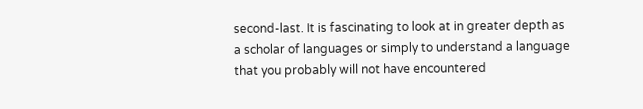second-last. It is fascinating to look at in greater depth as a scholar of languages or simply to understand a language that you probably will not have encountered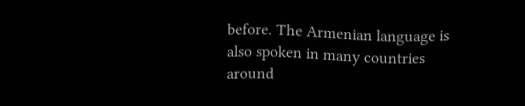before. The Armenian language is also spoken in many countries around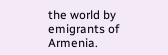the world by emigrants of Armenia.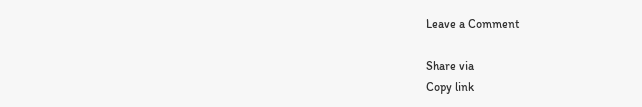Leave a Comment

Share via
Copy link